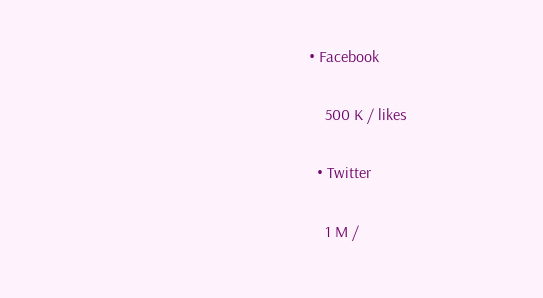• Facebook

    500 K / likes

  • Twitter

    1 M /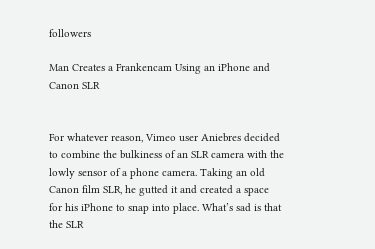followers

Man Creates a Frankencam Using an iPhone and Canon SLR


For whatever reason, Vimeo user Aniebres decided to combine the bulkiness of an SLR camera with the lowly sensor of a phone camera. Taking an old Canon film SLR, he gutted it and created a space for his iPhone to snap into place. What’s sad is that the SLR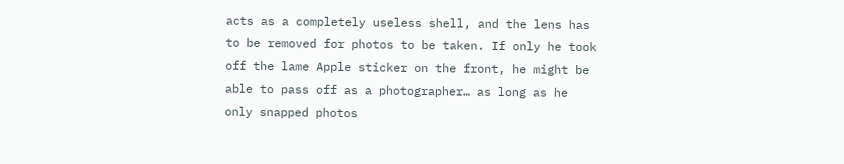acts as a completely useless shell, and the lens has to be removed for photos to be taken. If only he took off the lame Apple sticker on the front, he might be able to pass off as a photographer… as long as he only snapped photos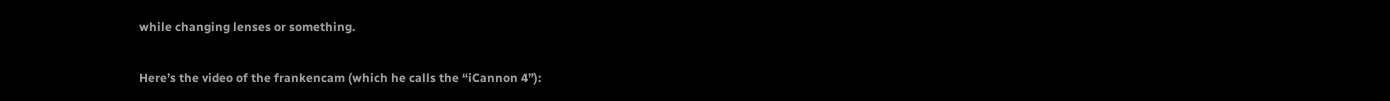while changing lenses or something.

Here’s the video of the frankencam (which he calls the “iCannon 4”):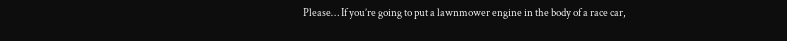Please… If you’re going to put a lawnmower engine in the body of a race car,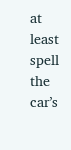at least spell the car’s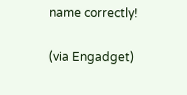name correctly!

(via Engadget)